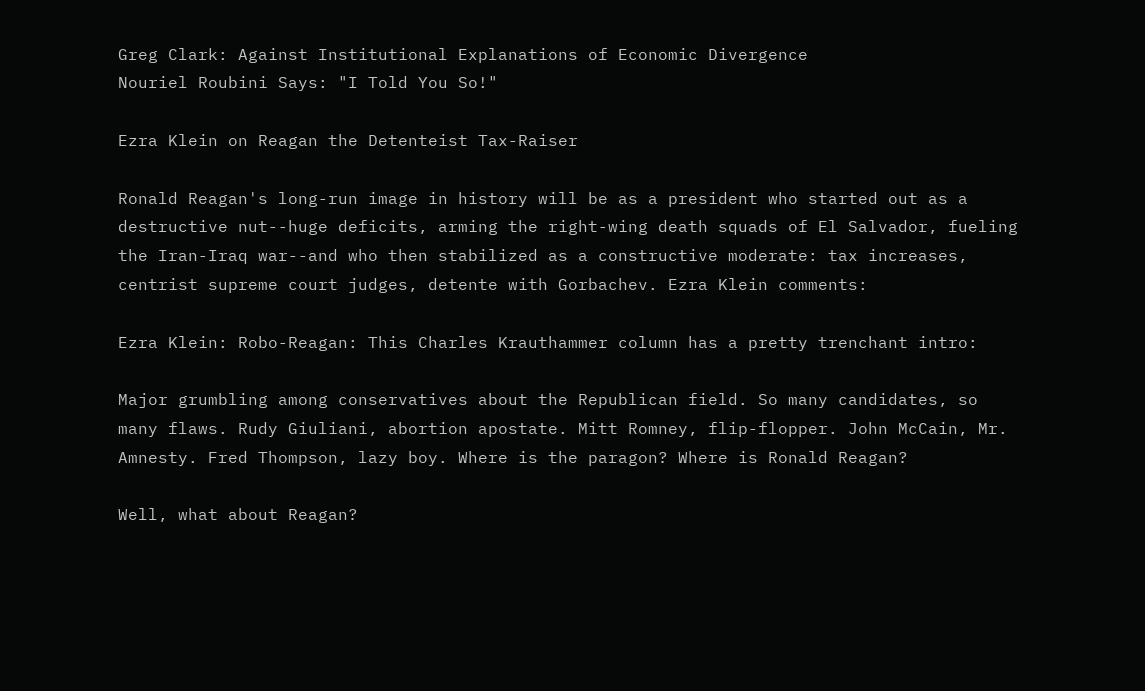Greg Clark: Against Institutional Explanations of Economic Divergence
Nouriel Roubini Says: "I Told You So!"

Ezra Klein on Reagan the Detenteist Tax-Raiser

Ronald Reagan's long-run image in history will be as a president who started out as a destructive nut--huge deficits, arming the right-wing death squads of El Salvador, fueling the Iran-Iraq war--and who then stabilized as a constructive moderate: tax increases, centrist supreme court judges, detente with Gorbachev. Ezra Klein comments:

Ezra Klein: Robo-Reagan: This Charles Krauthammer column has a pretty trenchant intro:

Major grumbling among conservatives about the Republican field. So many candidates, so many flaws. Rudy Giuliani, abortion apostate. Mitt Romney, flip-flopper. John McCain, Mr. Amnesty. Fred Thompson, lazy boy. Where is the paragon? Where is Ronald Reagan?

Well, what about Reagan?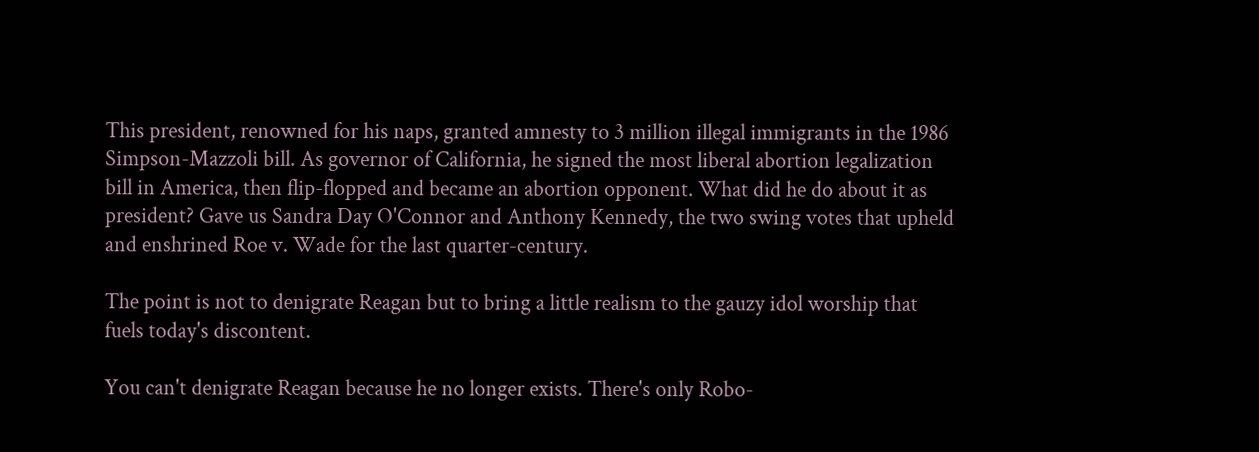This president, renowned for his naps, granted amnesty to 3 million illegal immigrants in the 1986 Simpson-Mazzoli bill. As governor of California, he signed the most liberal abortion legalization bill in America, then flip-flopped and became an abortion opponent. What did he do about it as president? Gave us Sandra Day O'Connor and Anthony Kennedy, the two swing votes that upheld and enshrined Roe v. Wade for the last quarter-century.

The point is not to denigrate Reagan but to bring a little realism to the gauzy idol worship that fuels today's discontent.

You can't denigrate Reagan because he no longer exists. There's only Robo-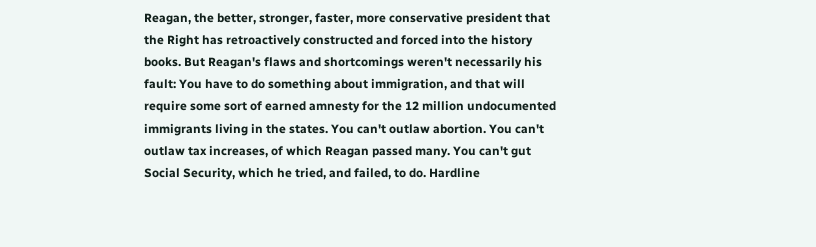Reagan, the better, stronger, faster, more conservative president that the Right has retroactively constructed and forced into the history books. But Reagan's flaws and shortcomings weren't necessarily his fault: You have to do something about immigration, and that will require some sort of earned amnesty for the 12 million undocumented immigrants living in the states. You can't outlaw abortion. You can't outlaw tax increases, of which Reagan passed many. You can't gut Social Security, which he tried, and failed, to do. Hardline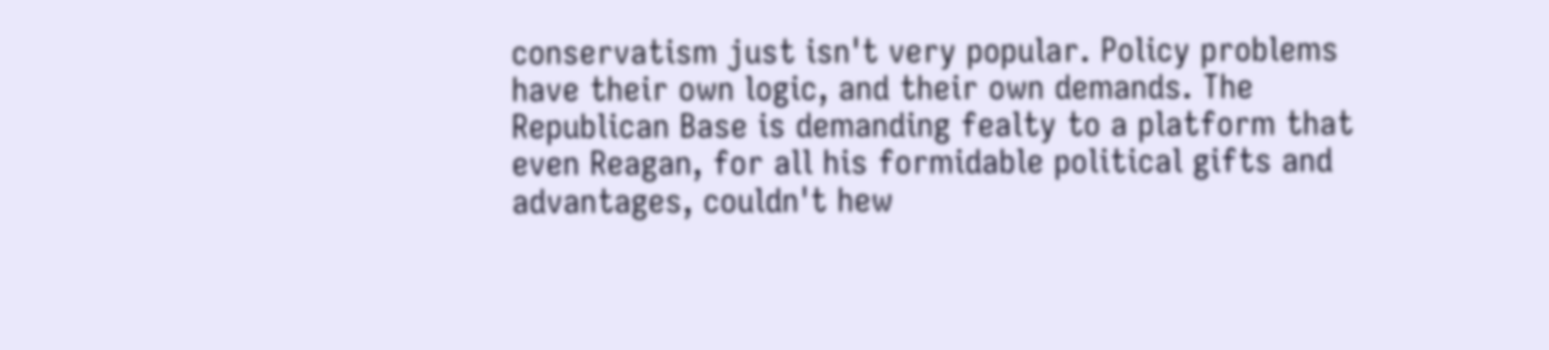conservatism just isn't very popular. Policy problems have their own logic, and their own demands. The Republican Base is demanding fealty to a platform that even Reagan, for all his formidable political gifts and advantages, couldn't hew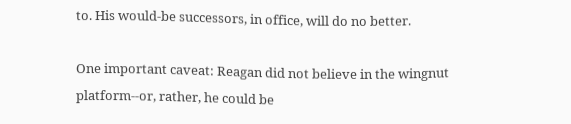to. His would-be successors, in office, will do no better.

One important caveat: Reagan did not believe in the wingnut platform--or, rather, he could be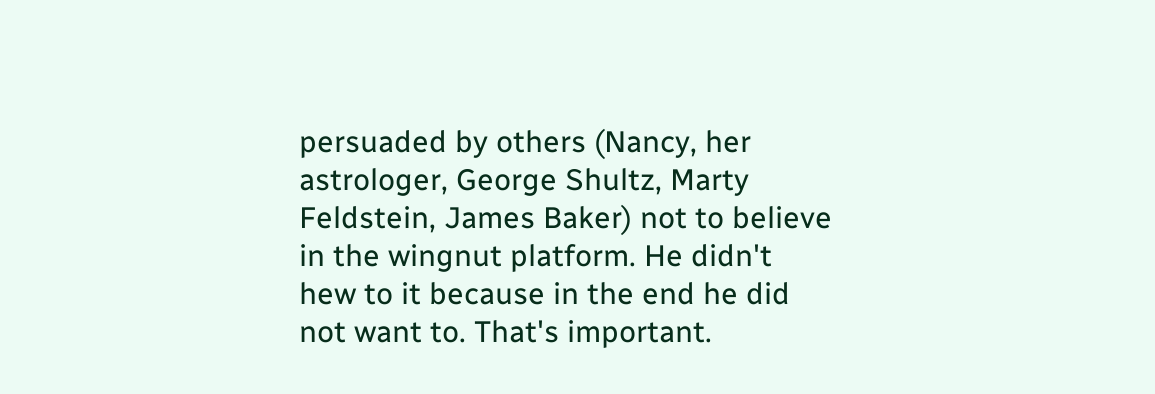persuaded by others (Nancy, her astrologer, George Shultz, Marty Feldstein, James Baker) not to believe in the wingnut platform. He didn't hew to it because in the end he did not want to. That's important.